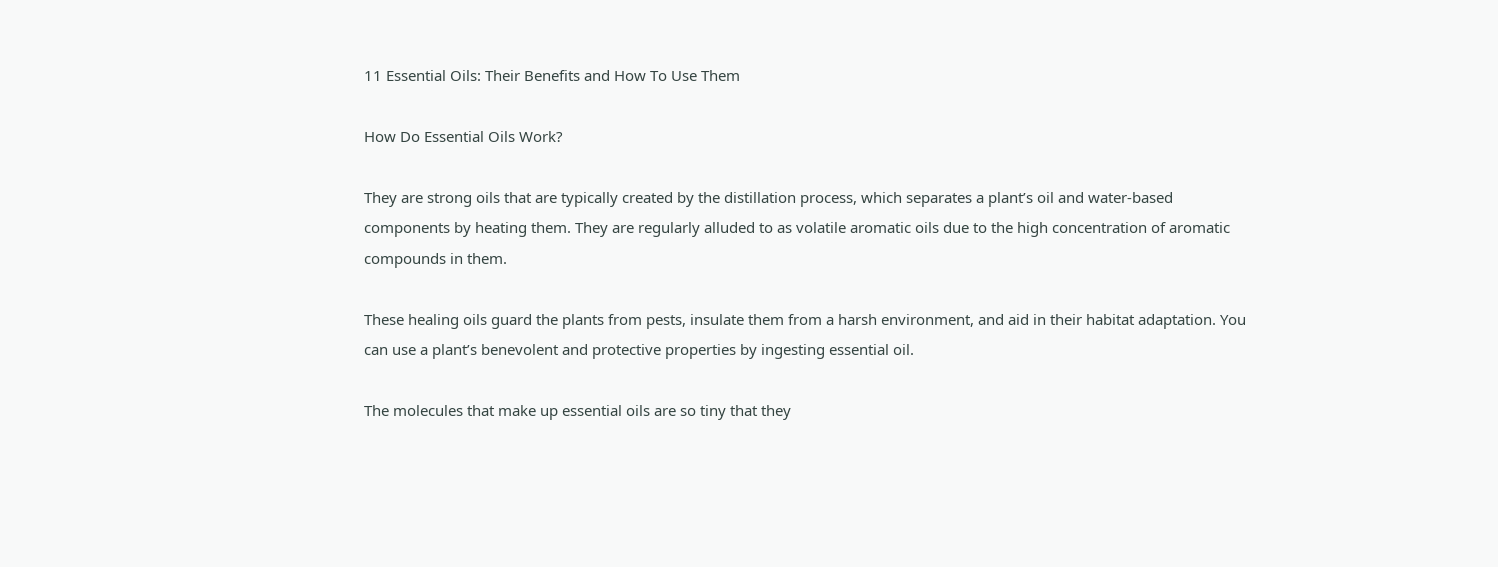11 Essential Oils: Their Benefits and How To Use Them

How Do Essential Oils Work?

They are strong oils that are typically created by the distillation process, which separates a plant’s oil and water-based components by heating them. They are regularly alluded to as volatile aromatic oils due to the high concentration of aromatic compounds in them.

These healing oils guard the plants from pests, insulate them from a harsh environment, and aid in their habitat adaptation. You can use a plant’s benevolent and protective properties by ingesting essential oil.

The molecules that make up essential oils are so tiny that they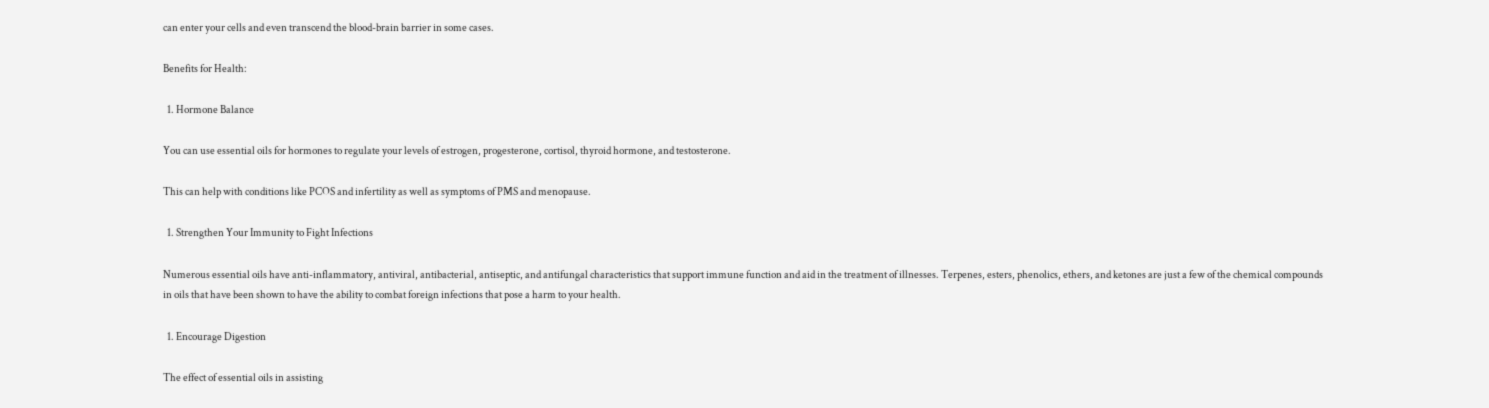can enter your cells and even transcend the blood-brain barrier in some cases.

Benefits for Health:

  1. Hormone Balance

You can use essential oils for hormones to regulate your levels of estrogen, progesterone, cortisol, thyroid hormone, and testosterone.

This can help with conditions like PCOS and infertility as well as symptoms of PMS and menopause.

  1. Strengthen Your Immunity to Fight Infections

Numerous essential oils have anti-inflammatory, antiviral, antibacterial, antiseptic, and antifungal characteristics that support immune function and aid in the treatment of illnesses. Terpenes, esters, phenolics, ethers, and ketones are just a few of the chemical compounds in oils that have been shown to have the ability to combat foreign infections that pose a harm to your health.

  1. Encourage Digestion

The effect of essential oils in assisting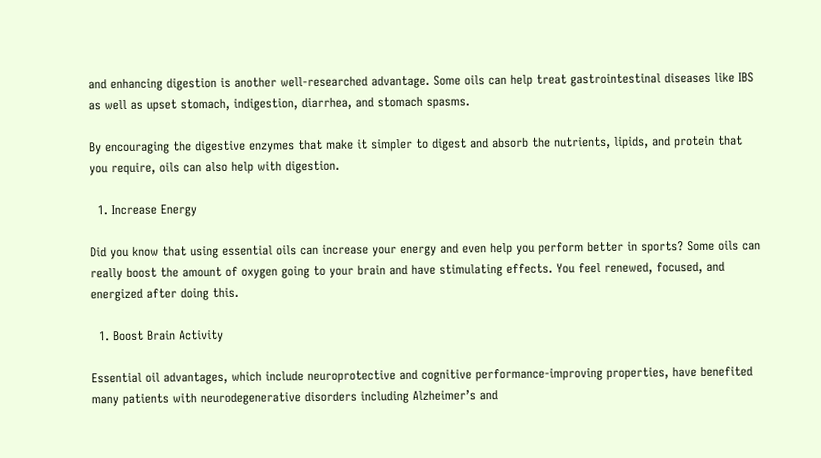and enhancing digestion is another well-researched advantage. Some oils can help treat gastrointestinal diseases like IBS as well as upset stomach, indigestion, diarrhea, and stomach spasms.

By encouraging the digestive enzymes that make it simpler to digest and absorb the nutrients, lipids, and protein that you require, oils can also help with digestion.

  1. Increase Energy

Did you know that using essential oils can increase your energy and even help you perform better in sports? Some oils can really boost the amount of oxygen going to your brain and have stimulating effects. You feel renewed, focused, and energized after doing this.

  1. Boost Brain Activity

Essential oil advantages, which include neuroprotective and cognitive performance-improving properties, have benefited many patients with neurodegenerative disorders including Alzheimer’s and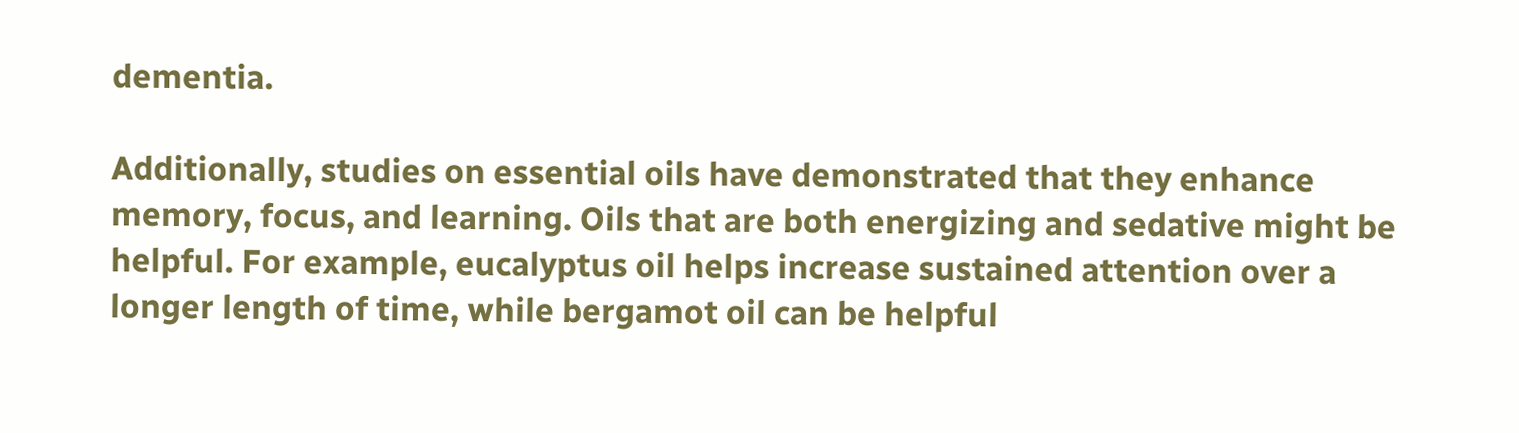dementia.

Additionally, studies on essential oils have demonstrated that they enhance memory, focus, and learning. Oils that are both energizing and sedative might be helpful. For example, eucalyptus oil helps increase sustained attention over a longer length of time, while bergamot oil can be helpful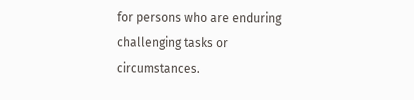for persons who are enduring challenging tasks or circumstances.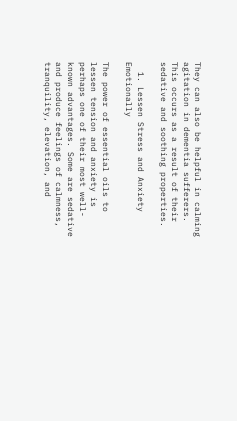They can also be helpful in calming agitation in dementia sufferers. This occurs as a result of their sedative and soothing properties.

  1. Lessen Stress and Anxiety Emotionally

The power of essential oils to lessen tension and anxiety is perhaps one of their most well-known advantages. Some are sedative and produce feelings of calmness, tranquility, elevation, and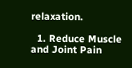relaxation.

  1. Reduce Muscle and Joint Pain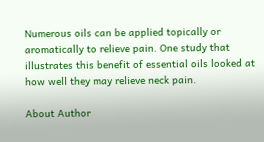Numerous oils can be applied topically or aromatically to relieve pain. One study that illustrates this benefit of essential oils looked at how well they may relieve neck pain.

About Author